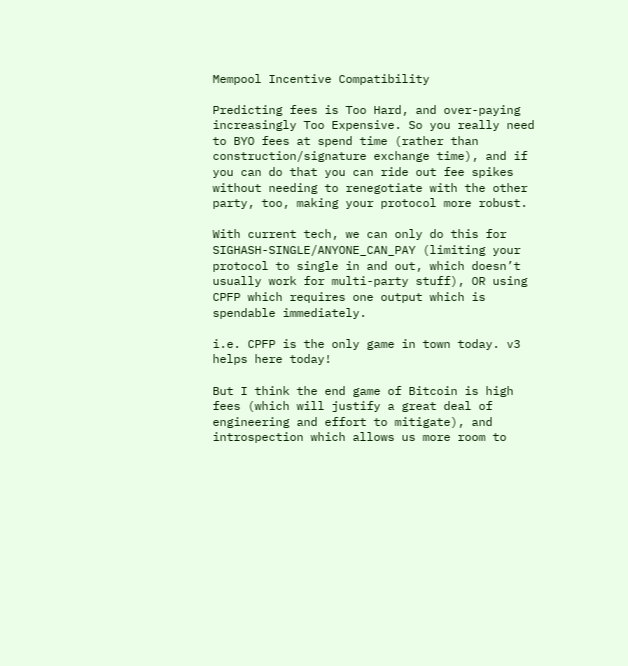Mempool Incentive Compatibility

Predicting fees is Too Hard, and over-paying increasingly Too Expensive. So you really need to BYO fees at spend time (rather than construction/signature exchange time), and if you can do that you can ride out fee spikes without needing to renegotiate with the other party, too, making your protocol more robust.

With current tech, we can only do this for SIGHASH-SINGLE/ANYONE_CAN_PAY (limiting your protocol to single in and out, which doesn’t usually work for multi-party stuff), OR using CPFP which requires one output which is spendable immediately.

i.e. CPFP is the only game in town today. v3 helps here today!

But I think the end game of Bitcoin is high fees (which will justify a great deal of engineering and effort to mitigate), and introspection which allows us more room to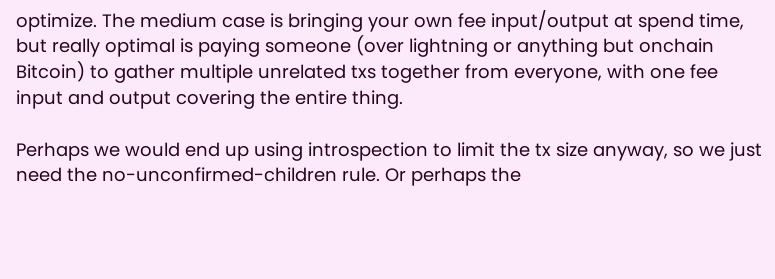optimize. The medium case is bringing your own fee input/output at spend time, but really optimal is paying someone (over lightning or anything but onchain Bitcoin) to gather multiple unrelated txs together from everyone, with one fee input and output covering the entire thing.

Perhaps we would end up using introspection to limit the tx size anyway, so we just need the no-unconfirmed-children rule. Or perhaps the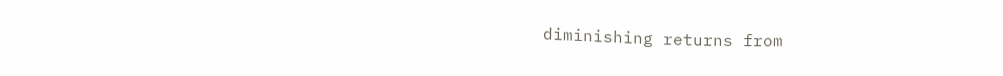diminishing returns from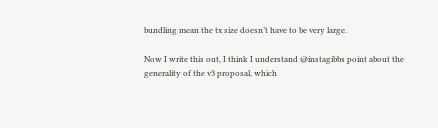bundling mean the tx size doesn’t have to be very large.

Now I write this out, I think I understand @instagibbs point about the generality of the v3 proposal, which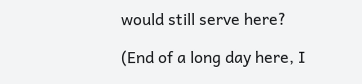would still serve here?

(End of a long day here, I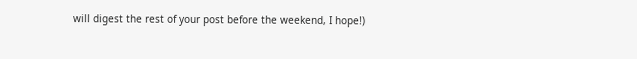will digest the rest of your post before the weekend, I hope!)